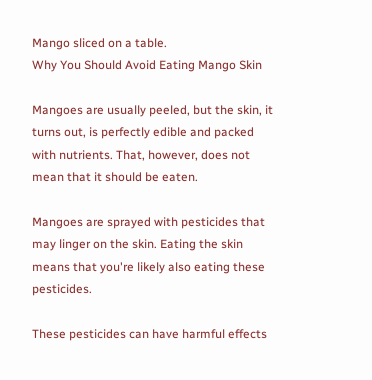Mango sliced on a table.
Why You Should Avoid Eating Mango Skin

Mangoes are usually peeled, but the skin, it turns out, is perfectly edible and packed with nutrients. That, however, does not mean that it should be eaten.

Mangoes are sprayed with pesticides that may linger on the skin. Eating the skin means that you're likely also eating these pesticides.

These pesticides can have harmful effects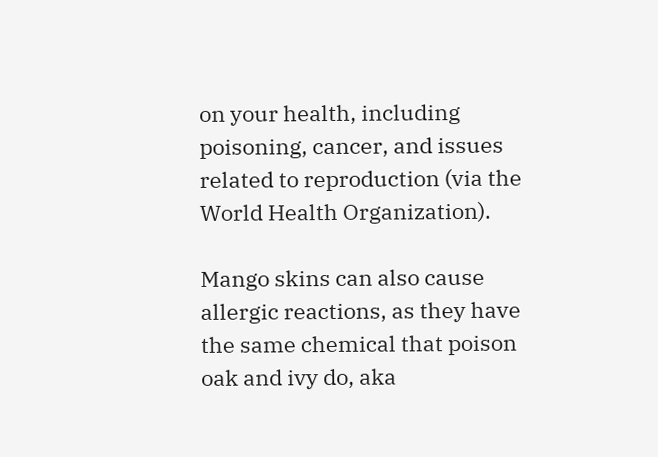on your health, including poisoning, cancer, and issues related to reproduction (via the World Health Organization).

Mango skins can also cause allergic reactions, as they have the same chemical that poison oak and ivy do, aka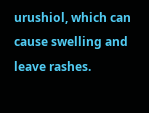urushiol, which can cause swelling and leave rashes.